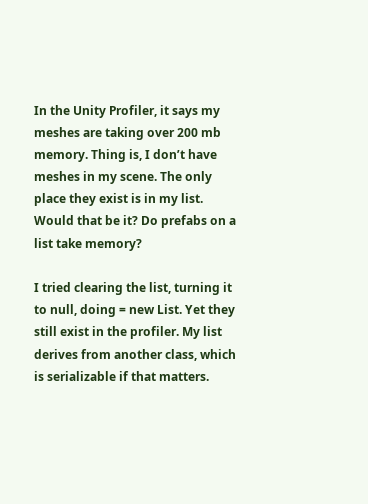In the Unity Profiler, it says my meshes are taking over 200 mb memory. Thing is, I don’t have meshes in my scene. The only place they exist is in my list. Would that be it? Do prefabs on a list take memory?

I tried clearing the list, turning it to null, doing = new List. Yet they still exist in the profiler. My list derives from another class, which is serializable if that matters.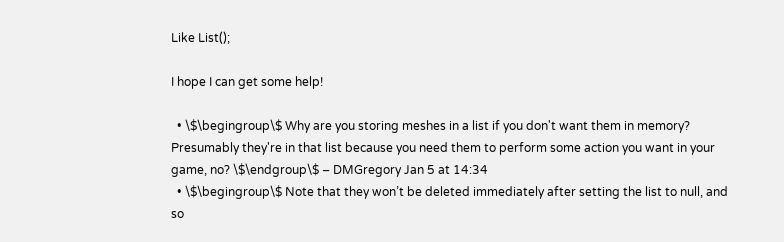Like List();

I hope I can get some help!

  • \$\begingroup\$ Why are you storing meshes in a list if you don't want them in memory? Presumably they're in that list because you need them to perform some action you want in your game, no? \$\endgroup\$ – DMGregory Jan 5 at 14:34
  • \$\begingroup\$ Note that they won’t be deleted immediately after setting the list to null, and so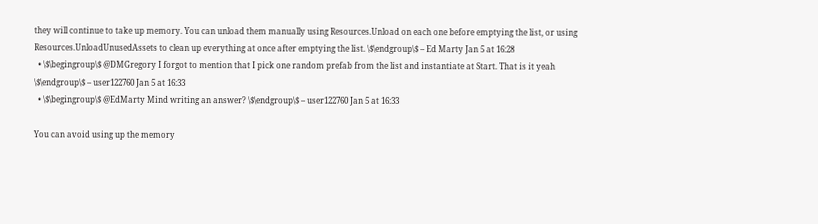they will continue to take up memory. You can unload them manually using Resources.Unload on each one before emptying the list, or using Resources.UnloadUnusedAssets to clean up everything at once after emptying the list. \$\endgroup\$ – Ed Marty Jan 5 at 16:28
  • \$\begingroup\$ @DMGregory I forgot to mention that I pick one random prefab from the list and instantiate at Start. That is it yeah \$\endgroup\$ – user122760 Jan 5 at 16:33
  • \$\begingroup\$ @EdMarty Mind writing an answer? \$\endgroup\$ – user122760 Jan 5 at 16:33

You can avoid using up the memory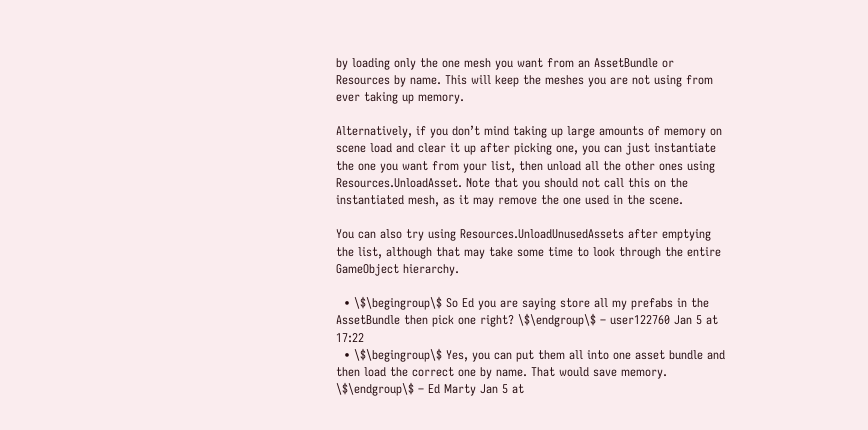by loading only the one mesh you want from an AssetBundle or Resources by name. This will keep the meshes you are not using from ever taking up memory.

Alternatively, if you don’t mind taking up large amounts of memory on scene load and clear it up after picking one, you can just instantiate the one you want from your list, then unload all the other ones using Resources.UnloadAsset. Note that you should not call this on the instantiated mesh, as it may remove the one used in the scene.

You can also try using Resources.UnloadUnusedAssets after emptying the list, although that may take some time to look through the entire GameObject hierarchy.

  • \$\begingroup\$ So Ed you are saying store all my prefabs in the AssetBundle then pick one right? \$\endgroup\$ – user122760 Jan 5 at 17:22
  • \$\begingroup\$ Yes, you can put them all into one asset bundle and then load the correct one by name. That would save memory. \$\endgroup\$ – Ed Marty Jan 5 at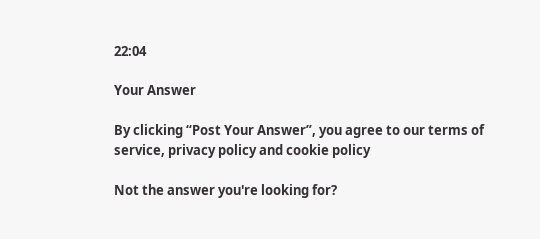22:04

Your Answer

By clicking “Post Your Answer”, you agree to our terms of service, privacy policy and cookie policy

Not the answer you're looking for?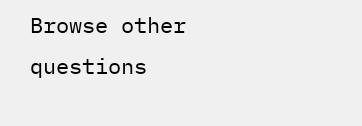Browse other questions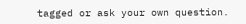tagged or ask your own question.